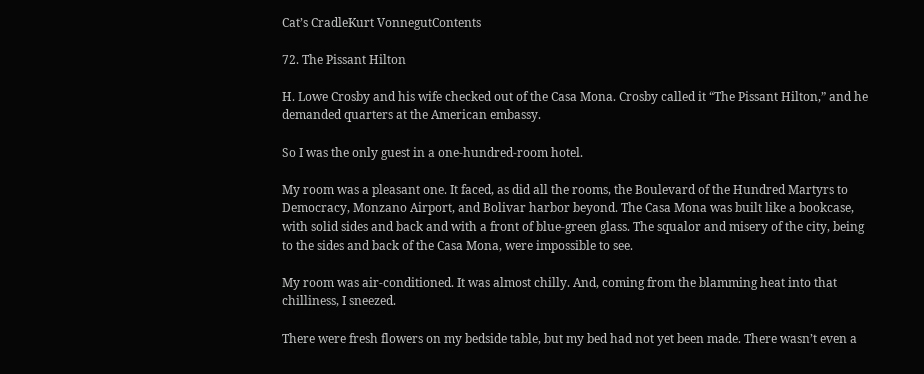Cat’s CradleKurt VonnegutContents

72. The Pissant Hilton

H. Lowe Crosby and his wife checked out of the Casa Mona. Crosby called it “The Pissant Hilton,” and he demanded quarters at the American embassy.

So I was the only guest in a one-hundred-room hotel.

My room was a pleasant one. It faced, as did all the rooms, the Boulevard of the Hundred Martyrs to Democracy, Monzano Airport, and Bolivar harbor beyond. The Casa Mona was built like a bookcase, with solid sides and back and with a front of blue-green glass. The squalor and misery of the city, being to the sides and back of the Casa Mona, were impossible to see.

My room was air-conditioned. It was almost chilly. And, coming from the blamming heat into that chilliness, I sneezed.

There were fresh flowers on my bedside table, but my bed had not yet been made. There wasn’t even a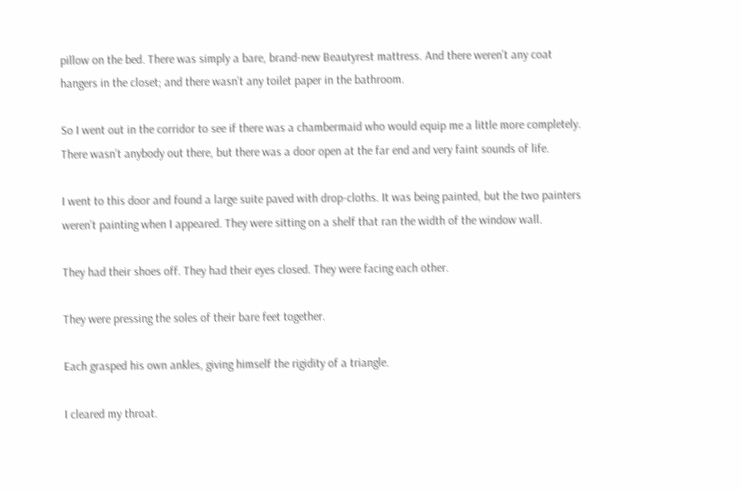pillow on the bed. There was simply a bare, brand-new Beautyrest mattress. And there weren’t any coat hangers in the closet; and there wasn’t any toilet paper in the bathroom.

So I went out in the corridor to see if there was a chambermaid who would equip me a little more completely. There wasn’t anybody out there, but there was a door open at the far end and very faint sounds of life.

I went to this door and found a large suite paved with drop-cloths. It was being painted, but the two painters weren’t painting when I appeared. They were sitting on a shelf that ran the width of the window wall.

They had their shoes off. They had their eyes closed. They were facing each other.

They were pressing the soles of their bare feet together.

Each grasped his own ankles, giving himself the rigidity of a triangle.

I cleared my throat.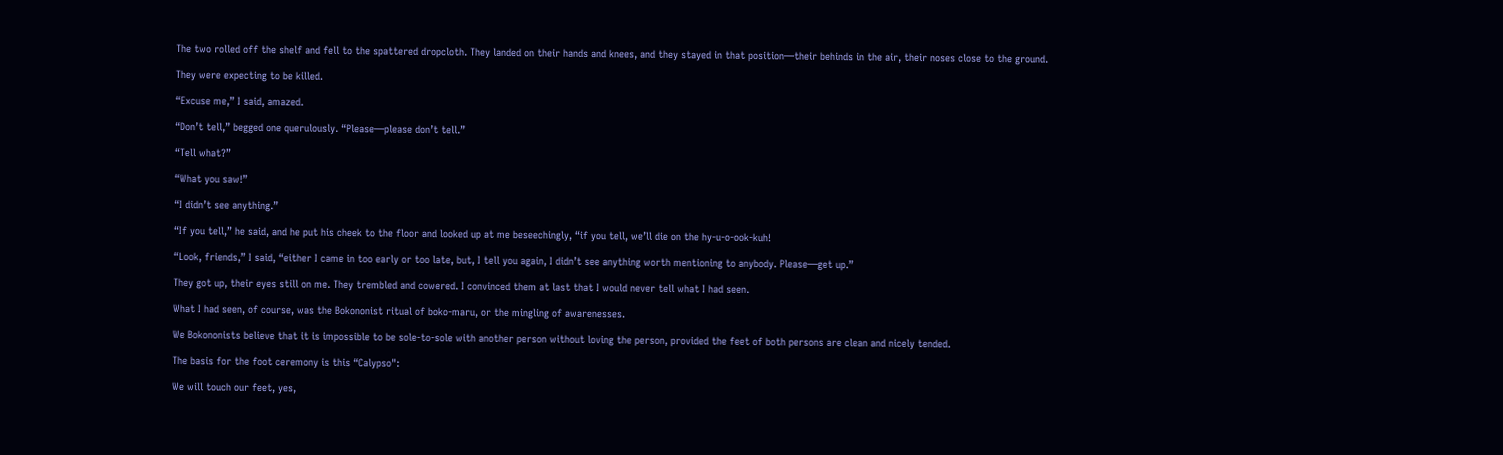The two rolled off the shelf and fell to the spattered dropcloth. They landed on their hands and knees, and they stayed in that position—their behinds in the air, their noses close to the ground.

They were expecting to be killed.

“Excuse me,” I said, amazed.

“Don’t tell,” begged one querulously. “Please—please don’t tell.”

“Tell what?”

“What you saw!”

“I didn’t see anything.”

“If you tell,” he said, and he put his cheek to the floor and looked up at me beseechingly, “if you tell, we’ll die on the hy-u-o-ook-kuh!

“Look, friends,” I said, “either I came in too early or too late, but, I tell you again, I didn’t see anything worth mentioning to anybody. Please—get up.”

They got up, their eyes still on me. They trembled and cowered. I convinced them at last that I would never tell what I had seen.

What I had seen, of course, was the Bokononist ritual of boko-maru, or the mingling of awarenesses.

We Bokononists believe that it is impossible to be sole-to-sole with another person without loving the person, provided the feet of both persons are clean and nicely tended.

The basis for the foot ceremony is this “Calypso":

We will touch our feet, yes,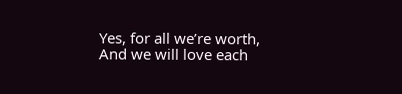Yes, for all we’re worth,
And we will love each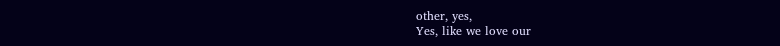other, yes,
Yes, like we love our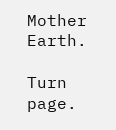Mother Earth.

Turn page.